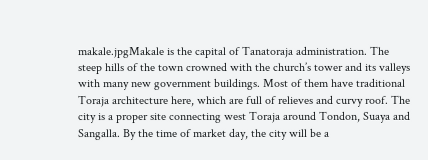makale.jpgMakale is the capital of Tanatoraja administration. The steep hills of the town crowned with the church’s tower and its valleys with many new government buildings. Most of them have traditional Toraja architecture here, which are full of relieves and curvy roof. The city is a proper site connecting west Toraja around Tondon, Suaya and Sangalla. By the time of market day, the city will be a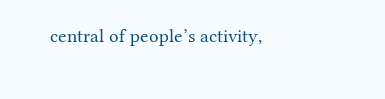central of people’s activity,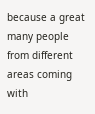because a great many people from different areas coming with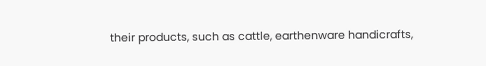their products, such as cattle, earthenware handicrafts,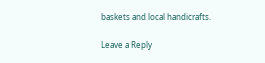baskets and local handicrafts.

Leave a Reply